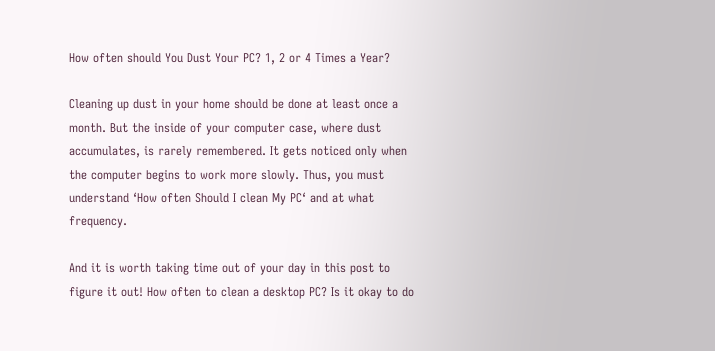How often should You Dust Your PC? 1, 2 or 4 Times a Year?

Cleaning up dust in your home should be done at least once a month. But the inside of your computer case, where dust accumulates, is rarely remembered. It gets noticed only when the computer begins to work more slowly. Thus, you must understand ‘How often Should I clean My PC‘ and at what frequency.

And it is worth taking time out of your day in this post to figure it out! How often to clean a desktop PC? Is it okay to do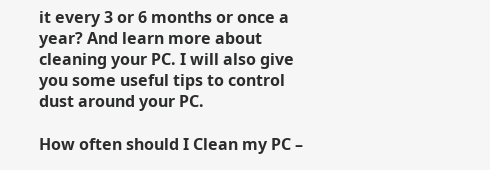it every 3 or 6 months or once a year? And learn more about cleaning your PC. I will also give you some useful tips to control dust around your PC.

How often should I Clean my PC –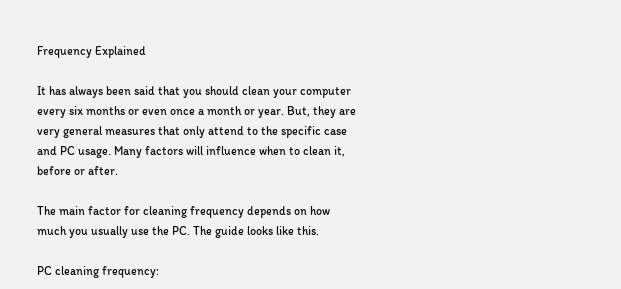Frequency Explained

It has always been said that you should clean your computer every six months or even once a month or year. But, they are very general measures that only attend to the specific case and PC usage. Many factors will influence when to clean it, before or after.

The main factor for cleaning frequency depends on how much you usually use the PC. The guide looks like this.

PC cleaning frequency: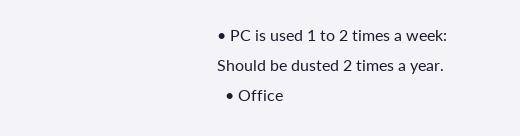• PC is used 1 to 2 times a week: Should be dusted 2 times a year.
  • Office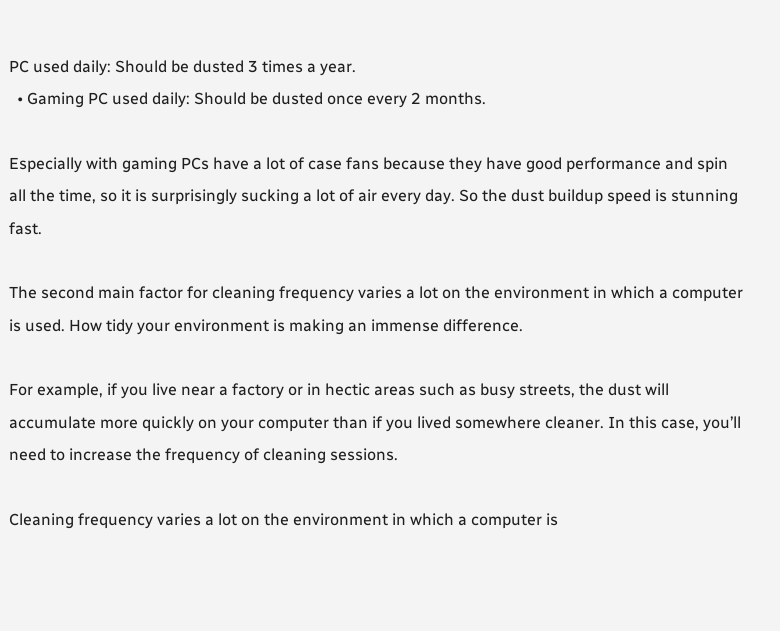PC used daily: Should be dusted 3 times a year.
  • Gaming PC used daily: Should be dusted once every 2 months.

Especially with gaming PCs have a lot of case fans because they have good performance and spin all the time, so it is surprisingly sucking a lot of air every day. So the dust buildup speed is stunning fast.

The second main factor for cleaning frequency varies a lot on the environment in which a computer is used. How tidy your environment is making an immense difference.

For example, if you live near a factory or in hectic areas such as busy streets, the dust will accumulate more quickly on your computer than if you lived somewhere cleaner. In this case, you’ll need to increase the frequency of cleaning sessions.

Cleaning frequency varies a lot on the environment in which a computer is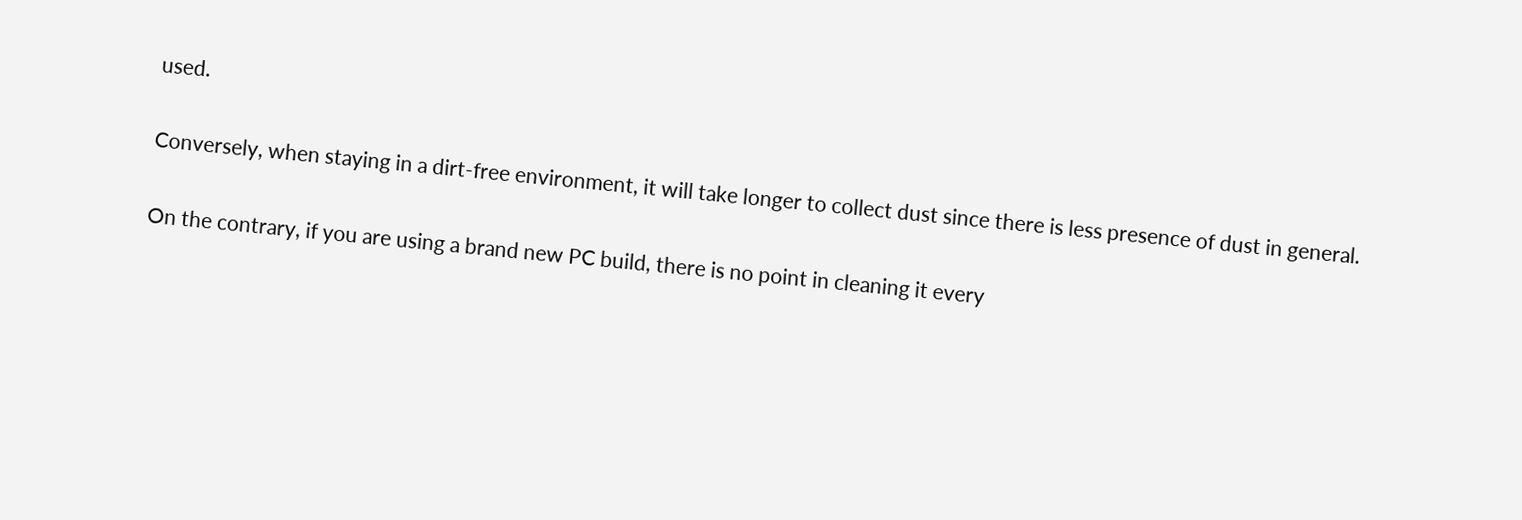used.

Conversely, when staying in a dirt-free environment, it will take longer to collect dust since there is less presence of dust in general.

On the contrary, if you are using a brand new PC build, there is no point in cleaning it every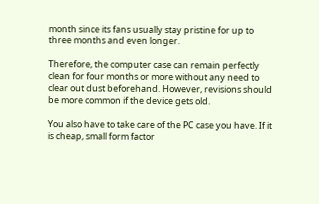month since its fans usually stay pristine for up to three months and even longer.

Therefore, the computer case can remain perfectly clean for four months or more without any need to clear out dust beforehand. However, revisions should be more common if the device gets old.

You also have to take care of the PC case you have. If it is cheap, small form factor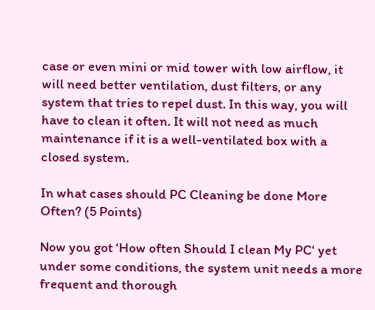case or even mini or mid tower with low airflow, it will need better ventilation, dust filters, or any system that tries to repel dust. In this way, you will have to clean it often. It will not need as much maintenance if it is a well-ventilated box with a closed system.

In what cases should PC Cleaning be done More Often? (5 Points)

Now you got ‘How often Should I clean My PC‘ yet under some conditions, the system unit needs a more frequent and thorough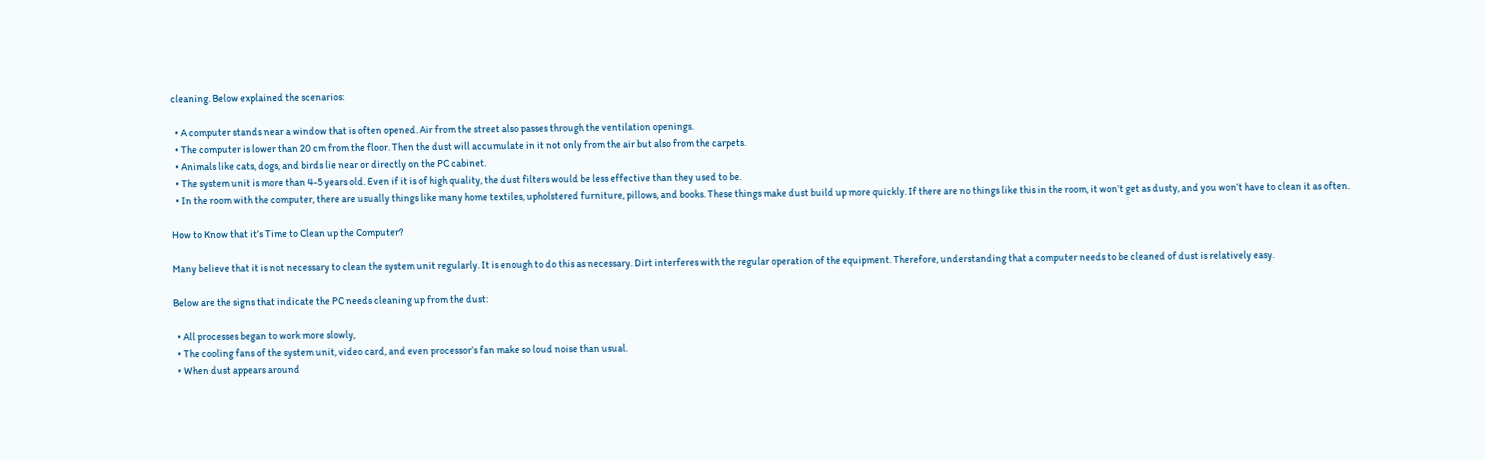cleaning. Below explained the scenarios:

  • A computer stands near a window that is often opened. Air from the street also passes through the ventilation openings.
  • The computer is lower than 20 cm from the floor. Then the dust will accumulate in it not only from the air but also from the carpets.
  • Animals like cats, dogs, and birds lie near or directly on the PC cabinet.
  • The system unit is more than 4-5 years old. Even if it is of high quality, the dust filters would be less effective than they used to be.
  • In the room with the computer, there are usually things like many home textiles, upholstered furniture, pillows, and books. These things make dust build up more quickly. If there are no things like this in the room, it won’t get as dusty, and you won’t have to clean it as often.

How to Know that it’s Time to Clean up the Computer?

Many believe that it is not necessary to clean the system unit regularly. It is enough to do this as necessary. Dirt interferes with the regular operation of the equipment. Therefore, understanding that a computer needs to be cleaned of dust is relatively easy.

Below are the signs that indicate the PC needs cleaning up from the dust:

  • All processes began to work more slowly,
  • The cooling fans of the system unit, video card, and even processor’s fan make so loud noise than usual.
  • When dust appears around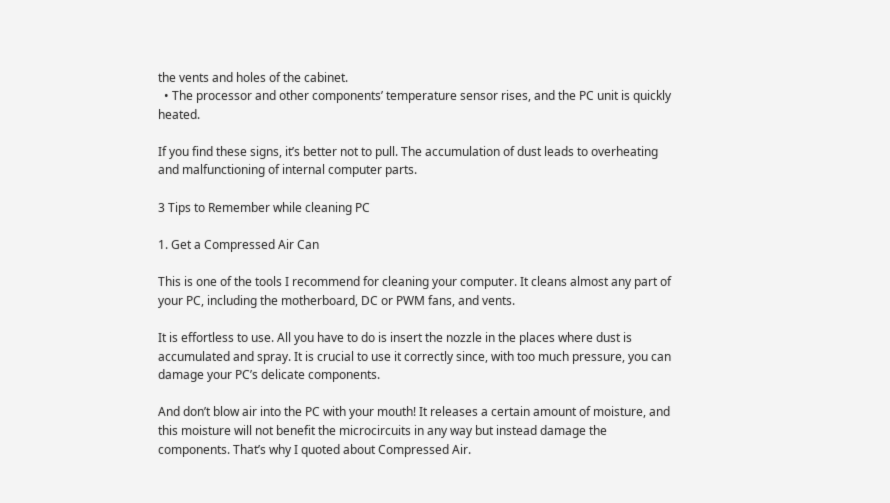the vents and holes of the cabinet.
  • The processor and other components’ temperature sensor rises, and the PC unit is quickly heated.

If you find these signs, it’s better not to pull. The accumulation of dust leads to overheating and malfunctioning of internal computer parts.

3 Tips to Remember while cleaning PC

1. Get a Compressed Air Can

This is one of the tools I recommend for cleaning your computer. It cleans almost any part of your PC, including the motherboard, DC or PWM fans, and vents.

It is effortless to use. All you have to do is insert the nozzle in the places where dust is accumulated and spray. It is crucial to use it correctly since, with too much pressure, you can damage your PC’s delicate components.

And don’t blow air into the PC with your mouth! It releases a certain amount of moisture, and this moisture will not benefit the microcircuits in any way but instead damage the components. That’s why I quoted about Compressed Air.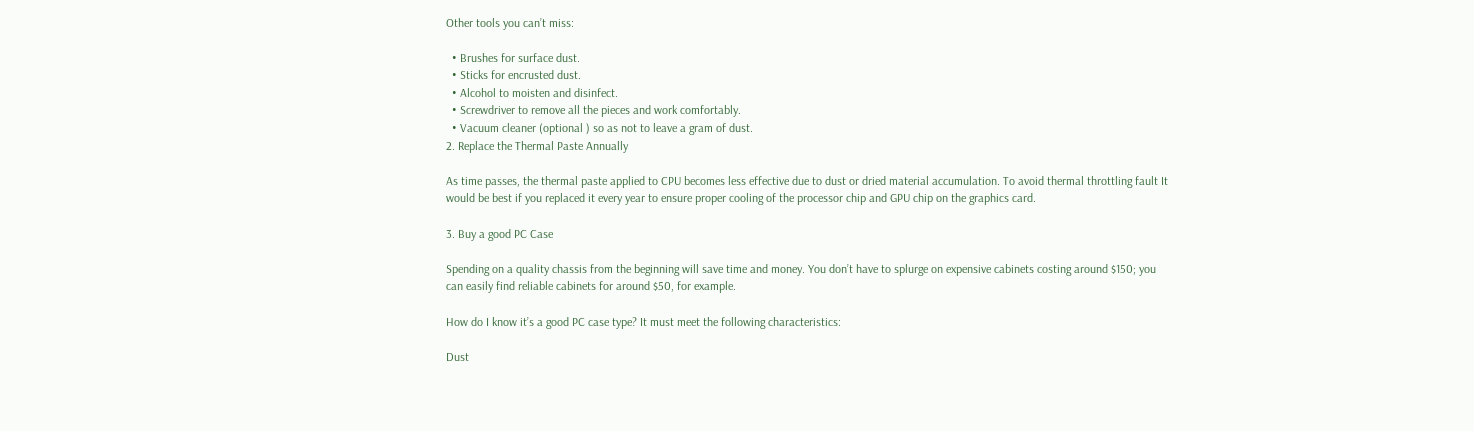Other tools you can’t miss:

  • Brushes for surface dust.
  • Sticks for encrusted dust.
  • Alcohol to moisten and disinfect.
  • Screwdriver to remove all the pieces and work comfortably.
  • Vacuum cleaner (optional ) so as not to leave a gram of dust.
2. Replace the Thermal Paste Annually

As time passes, the thermal paste applied to CPU becomes less effective due to dust or dried material accumulation. To avoid thermal throttling fault It would be best if you replaced it every year to ensure proper cooling of the processor chip and GPU chip on the graphics card.

3. Buy a good PC Case

Spending on a quality chassis from the beginning will save time and money. You don’t have to splurge on expensive cabinets costing around $150; you can easily find reliable cabinets for around $50, for example.

How do I know it’s a good PC case type? It must meet the following characteristics:

Dust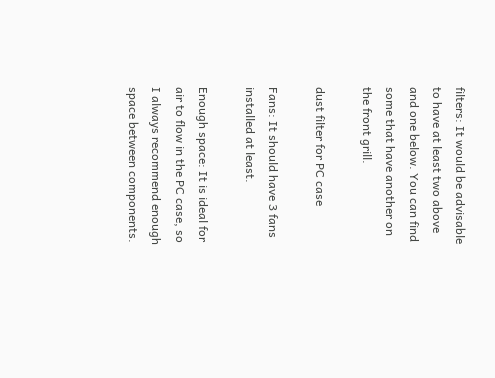filters: It would be advisable to have at least two above and one below. You can find some that have another on the front grill.

dust filter for PC case

Fans: It should have 3 fans installed at least.

Enough space: It is ideal for air to flow in the PC case, so I always recommend enough space between components.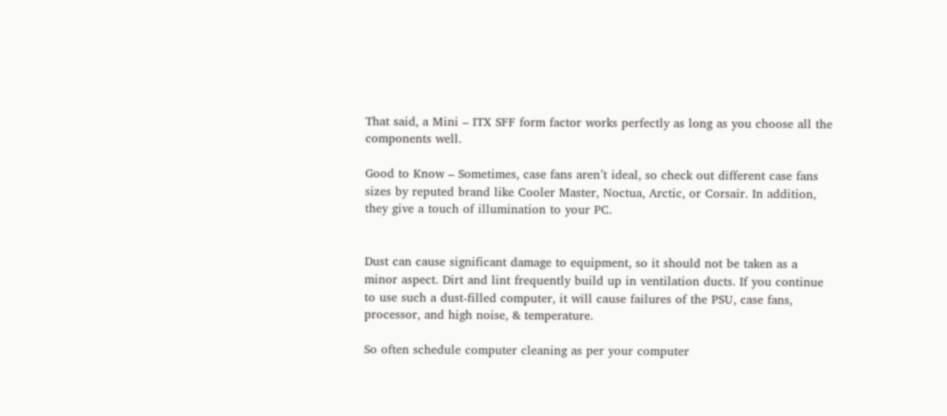That said, a Mini – ITX SFF form factor works perfectly as long as you choose all the components well.

Good to Know – Sometimes, case fans aren’t ideal, so check out different case fans sizes by reputed brand like Cooler Master, Noctua, Arctic, or Corsair. In addition, they give a touch of illumination to your PC.


Dust can cause significant damage to equipment, so it should not be taken as a minor aspect. Dirt and lint frequently build up in ventilation ducts. If you continue to use such a dust-filled computer, it will cause failures of the PSU, case fans, processor, and high noise, & temperature.

So often schedule computer cleaning as per your computer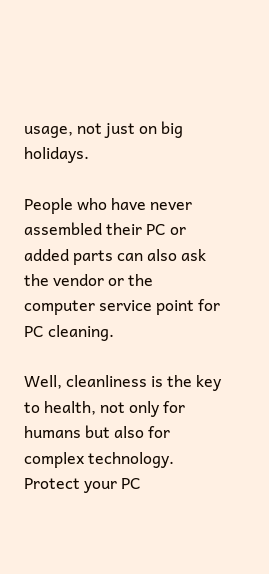usage, not just on big holidays.

People who have never assembled their PC or added parts can also ask the vendor or the computer service point for PC cleaning.

Well, cleanliness is the key to health, not only for humans but also for complex technology. Protect your PC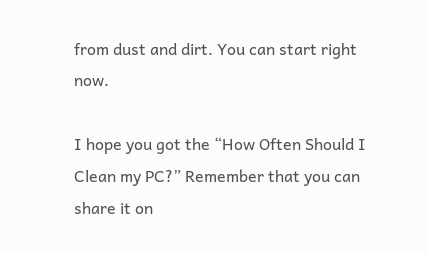from dust and dirt. You can start right now.

I hope you got the “How Often Should I Clean my PC?” Remember that you can share it on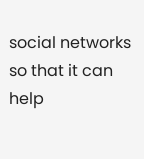social networks so that it can help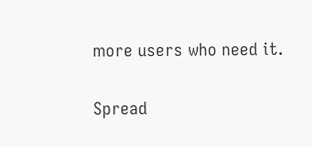more users who need it.

Spread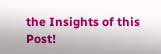the Insights of this Post!